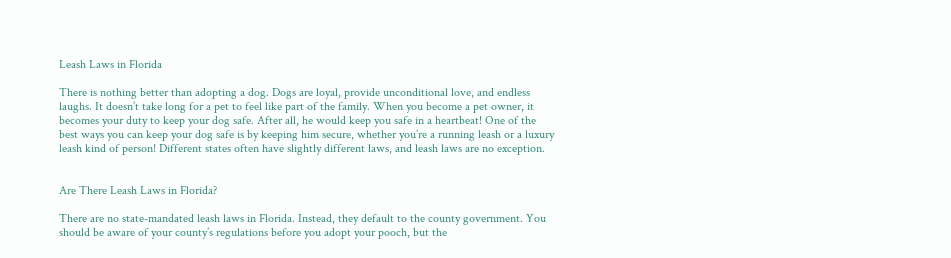Leash Laws in Florida

There is nothing better than adopting a dog. Dogs are loyal, provide unconditional love, and endless laughs. It doesn’t take long for a pet to feel like part of the family. When you become a pet owner, it becomes your duty to keep your dog safe. After all, he would keep you safe in a heartbeat! One of the best ways you can keep your dog safe is by keeping him secure, whether you’re a running leash or a luxury leash kind of person! Different states often have slightly different laws, and leash laws are no exception.


Are There Leash Laws in Florida?

There are no state-mandated leash laws in Florida. Instead, they default to the county government. You should be aware of your county’s regulations before you adopt your pooch, but the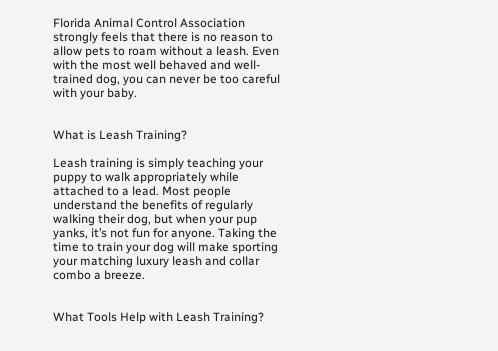Florida Animal Control Association strongly feels that there is no reason to allow pets to roam without a leash. Even with the most well behaved and well-trained dog, you can never be too careful with your baby.


What is Leash Training?

Leash training is simply teaching your puppy to walk appropriately while attached to a lead. Most people understand the benefits of regularly walking their dog, but when your pup yanks, it’s not fun for anyone. Taking the time to train your dog will make sporting your matching luxury leash and collar combo a breeze.


What Tools Help with Leash Training?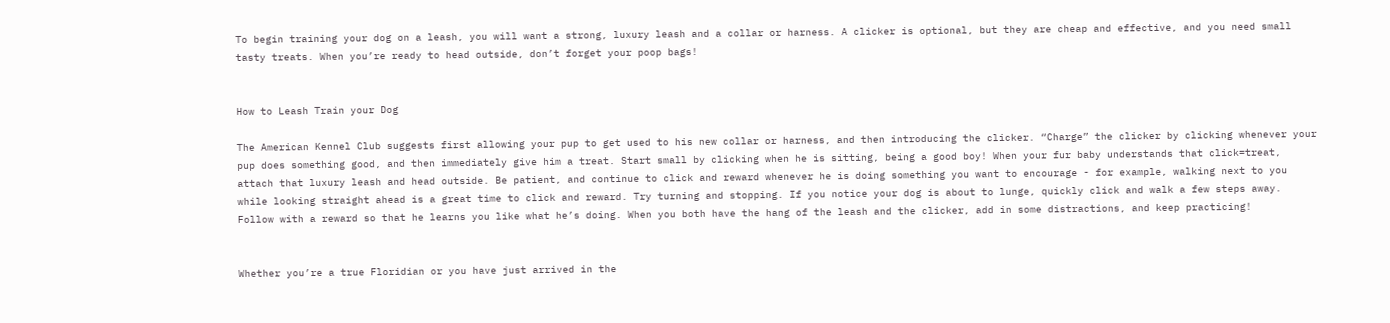To begin training your dog on a leash, you will want a strong, luxury leash and a collar or harness. A clicker is optional, but they are cheap and effective, and you need small tasty treats. When you’re ready to head outside, don’t forget your poop bags!


How to Leash Train your Dog

The American Kennel Club suggests first allowing your pup to get used to his new collar or harness, and then introducing the clicker. “Charge” the clicker by clicking whenever your pup does something good, and then immediately give him a treat. Start small by clicking when he is sitting, being a good boy! When your fur baby understands that click=treat, attach that luxury leash and head outside. Be patient, and continue to click and reward whenever he is doing something you want to encourage - for example, walking next to you while looking straight ahead is a great time to click and reward. Try turning and stopping. If you notice your dog is about to lunge, quickly click and walk a few steps away. Follow with a reward so that he learns you like what he’s doing. When you both have the hang of the leash and the clicker, add in some distractions, and keep practicing!


Whether you’re a true Floridian or you have just arrived in the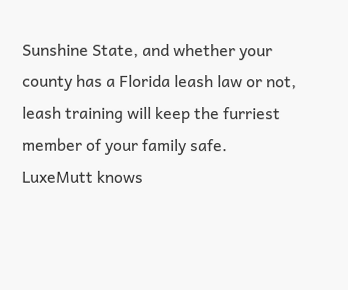Sunshine State, and whether your county has a Florida leash law or not, leash training will keep the furriest member of your family safe. LuxeMutt knows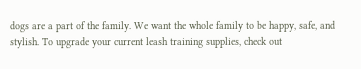dogs are a part of the family. We want the whole family to be happy, safe, and stylish. To upgrade your current leash training supplies, check out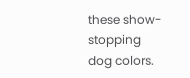these show-stopping dog colors.